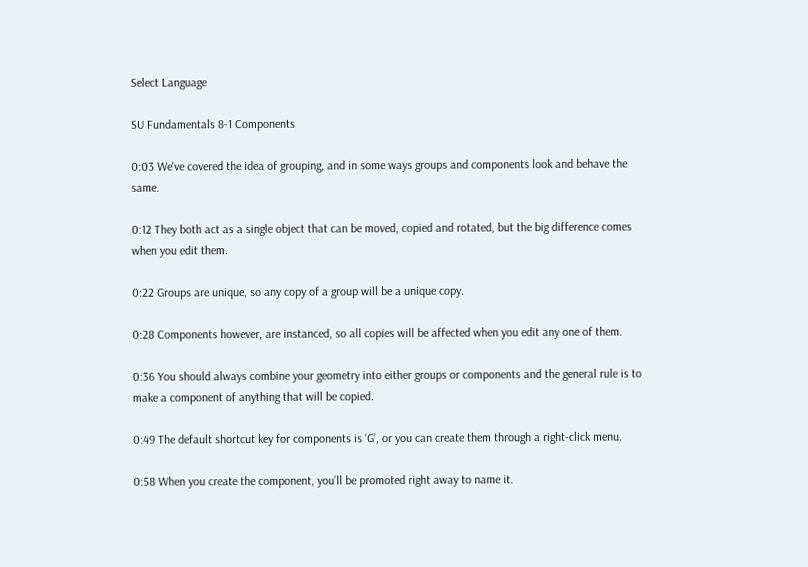Select Language

SU Fundamentals 8-1 Components

0:03 We've covered the idea of grouping, and in some ways groups and components look and behave the same.

0:12 They both act as a single object that can be moved, copied and rotated, but the big difference comes when you edit them.

0:22 Groups are unique, so any copy of a group will be a unique copy.

0:28 Components however, are instanced, so all copies will be affected when you edit any one of them.

0:36 You should always combine your geometry into either groups or components and the general rule is to make a component of anything that will be copied.

0:49 The default shortcut key for components is ‘G’, or you can create them through a right-click menu.

0:58 When you create the component, you’ll be promoted right away to name it.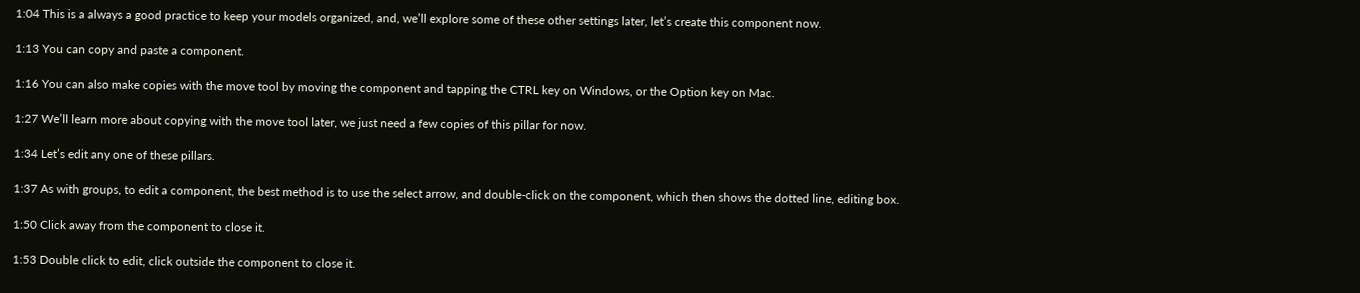1:04 This is a always a good practice to keep your models organized, and, we’ll explore some of these other settings later, let’s create this component now.

1:13 You can copy and paste a component.

1:16 You can also make copies with the move tool by moving the component and tapping the CTRL key on Windows, or the Option key on Mac.

1:27 We’ll learn more about copying with the move tool later, we just need a few copies of this pillar for now.

1:34 Let’s edit any one of these pillars.

1:37 As with groups, to edit a component, the best method is to use the select arrow, and double-click on the component, which then shows the dotted line, editing box.

1:50 Click away from the component to close it.

1:53 Double click to edit, click outside the component to close it.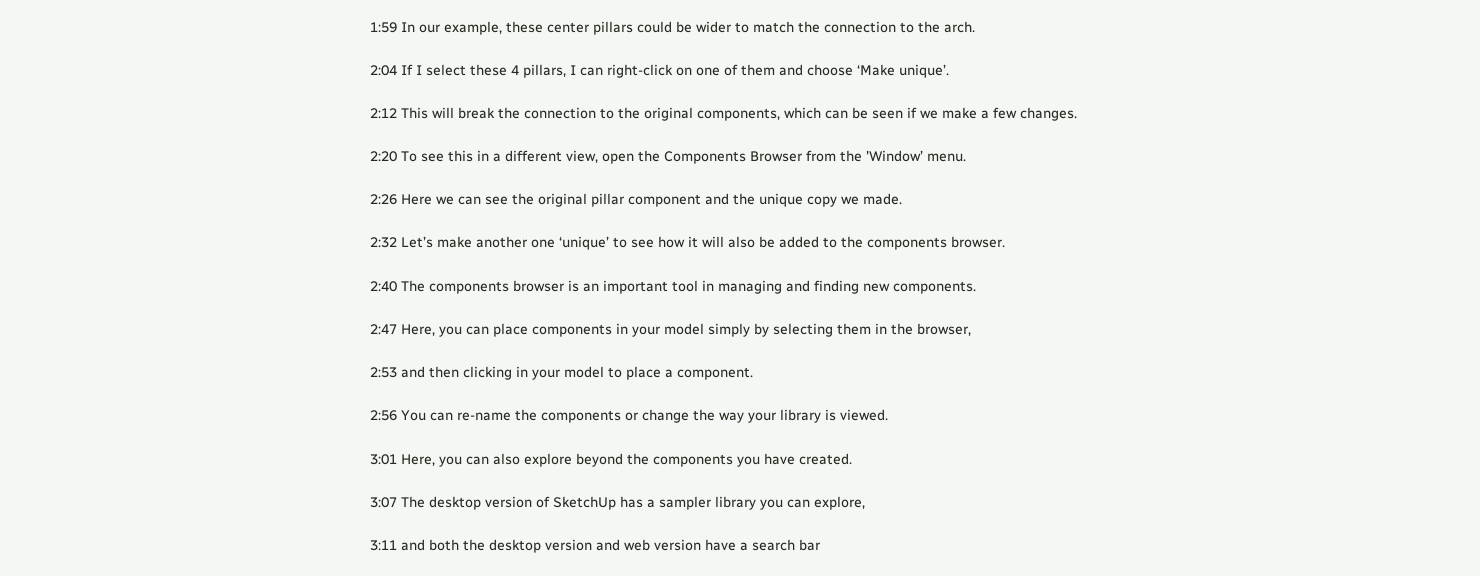1:59 In our example, these center pillars could be wider to match the connection to the arch.

2:04 If I select these 4 pillars, I can right-click on one of them and choose ‘Make unique’.

2:12 This will break the connection to the original components, which can be seen if we make a few changes.

2:20 To see this in a different view, open the Components Browser from the 'Window’ menu.

2:26 Here we can see the original pillar component and the unique copy we made.

2:32 Let’s make another one ‘unique’ to see how it will also be added to the components browser.

2:40 The components browser is an important tool in managing and finding new components.

2:47 Here, you can place components in your model simply by selecting them in the browser,

2:53 and then clicking in your model to place a component.

2:56 You can re-name the components or change the way your library is viewed.

3:01 Here, you can also explore beyond the components you have created.

3:07 The desktop version of SketchUp has a sampler library you can explore,

3:11 and both the desktop version and web version have a search bar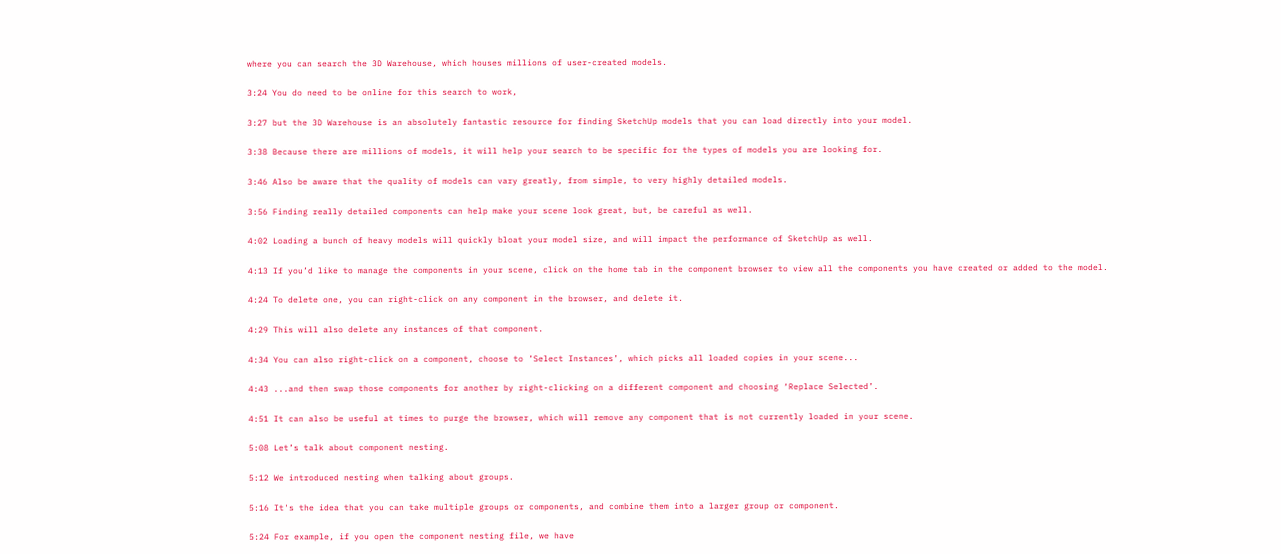where you can search the 3D Warehouse, which houses millions of user-created models.

3:24 You do need to be online for this search to work,

3:27 but the 3D Warehouse is an absolutely fantastic resource for finding SketchUp models that you can load directly into your model.

3:38 Because there are millions of models, it will help your search to be specific for the types of models you are looking for.

3:46 Also be aware that the quality of models can vary greatly, from simple, to very highly detailed models.

3:56 Finding really detailed components can help make your scene look great, but, be careful as well.

4:02 Loading a bunch of heavy models will quickly bloat your model size, and will impact the performance of SketchUp as well.

4:13 If you’d like to manage the components in your scene, click on the home tab in the component browser to view all the components you have created or added to the model.

4:24 To delete one, you can right-click on any component in the browser, and delete it.

4:29 This will also delete any instances of that component.

4:34 You can also right-click on a component, choose to ’Select Instances’, which picks all loaded copies in your scene...

4:43 ...and then swap those components for another by right-clicking on a different component and choosing ‘Replace Selected’.

4:51 It can also be useful at times to purge the browser, which will remove any component that is not currently loaded in your scene.

5:08 Let’s talk about component nesting.

5:12 We introduced nesting when talking about groups.

5:16 It's the idea that you can take multiple groups or components, and combine them into a larger group or component.

5:24 For example, if you open the component nesting file, we have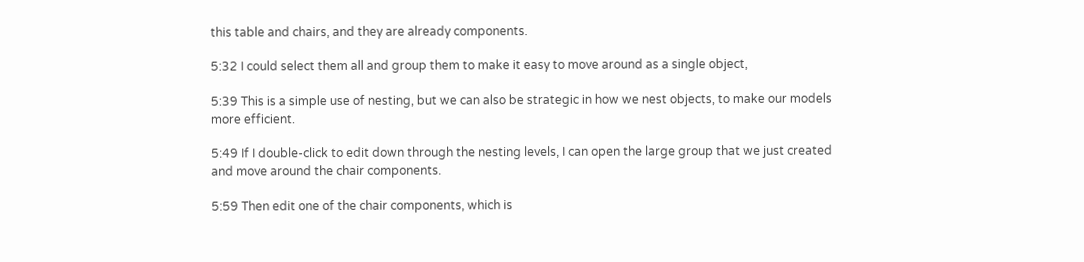this table and chairs, and they are already components.

5:32 I could select them all and group them to make it easy to move around as a single object,

5:39 This is a simple use of nesting, but we can also be strategic in how we nest objects, to make our models more efficient.

5:49 If I double-click to edit down through the nesting levels, I can open the large group that we just created and move around the chair components.

5:59 Then edit one of the chair components, which is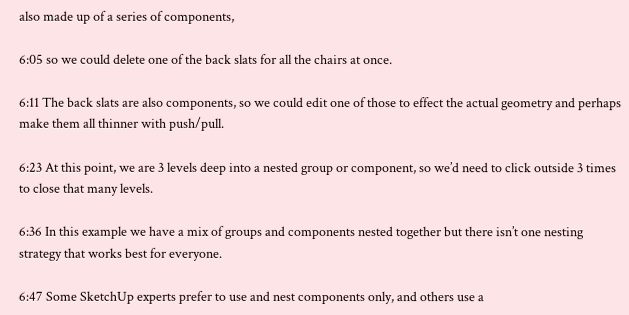also made up of a series of components,

6:05 so we could delete one of the back slats for all the chairs at once.

6:11 The back slats are also components, so we could edit one of those to effect the actual geometry and perhaps make them all thinner with push/pull.

6:23 At this point, we are 3 levels deep into a nested group or component, so we’d need to click outside 3 times to close that many levels.

6:36 In this example we have a mix of groups and components nested together but there isn’t one nesting strategy that works best for everyone.

6:47 Some SketchUp experts prefer to use and nest components only, and others use a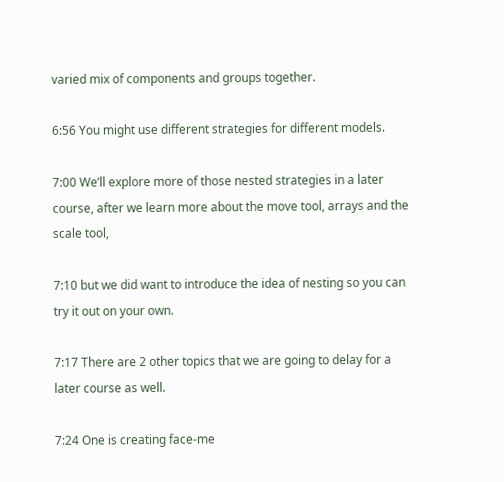varied mix of components and groups together.

6:56 You might use different strategies for different models.

7:00 We’ll explore more of those nested strategies in a later course, after we learn more about the move tool, arrays and the scale tool,

7:10 but we did want to introduce the idea of nesting so you can try it out on your own.

7:17 There are 2 other topics that we are going to delay for a later course as well.

7:24 One is creating face-me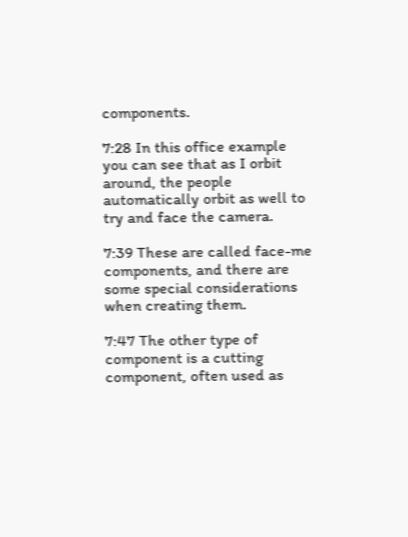components.

7:28 In this office example you can see that as I orbit around, the people automatically orbit as well to try and face the camera.

7:39 These are called face-me components, and there are some special considerations when creating them.

7:47 The other type of component is a cutting component, often used as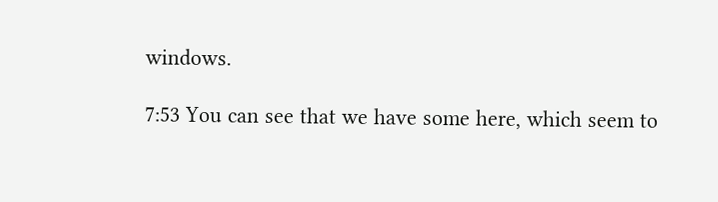windows.

7:53 You can see that we have some here, which seem to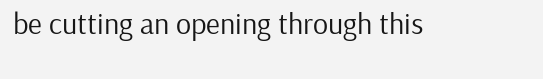be cutting an opening through this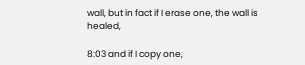wall, but in fact if I erase one, the wall is healed,

8:03 and if I copy one,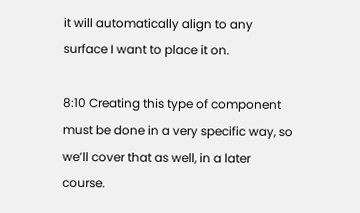it will automatically align to any surface I want to place it on.

8:10 Creating this type of component must be done in a very specific way, so we’ll cover that as well, in a later course.